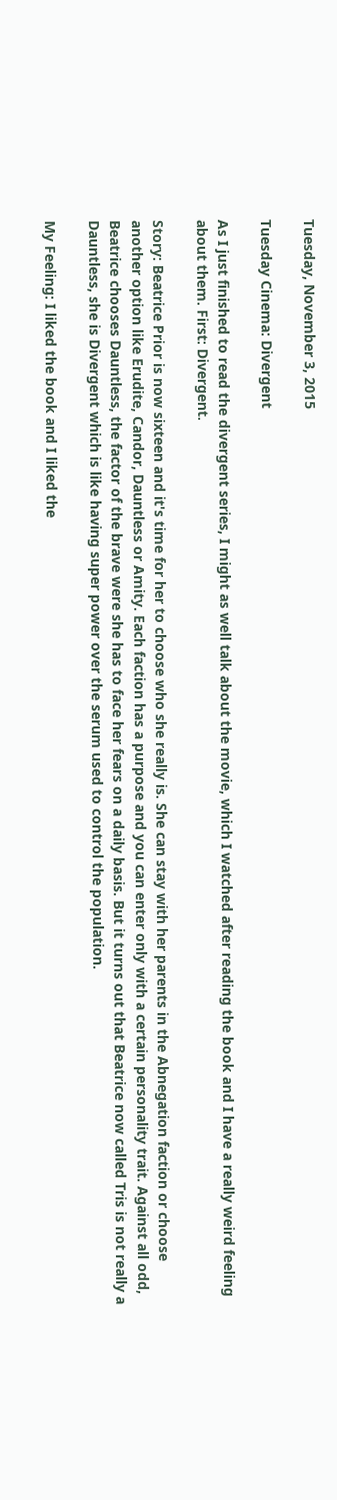Tuesday, November 3, 2015

Tuesday Cinema: Divergent

As I just finished to read the divergent series, I might as well talk about the movie, which I watched after reading the book and I have a really weird feeling about them. First: Divergent.

Story: Beatrice Prior is now sixteen and it's time for her to choose who she really is. She can stay with her parents in the Abnegation faction or choose another option like Erudite, Candor, Dauntless or Amity. Each faction has a purpose and you can enter only with a certain personality trait. Against all odd, Beatrice chooses Dauntless, the factor of the brave were she has to face her fears on a daily basis. But it turns out that Beatrice now called Tris is not really a Dauntless, she is Divergent which is like having super power over the serum used to control the population.

My Feeling: I liked the book and I liked the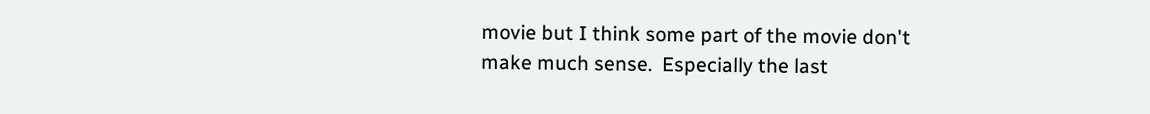movie but I think some part of the movie don't make much sense.  Especially the last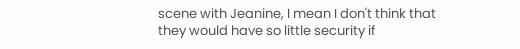scene with Jeanine, I mean I don't think that they would have so little security if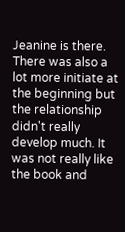Jeanine is there. There was also a lot more initiate at the beginning but the relationship didn't really develop much. It was not really like the book and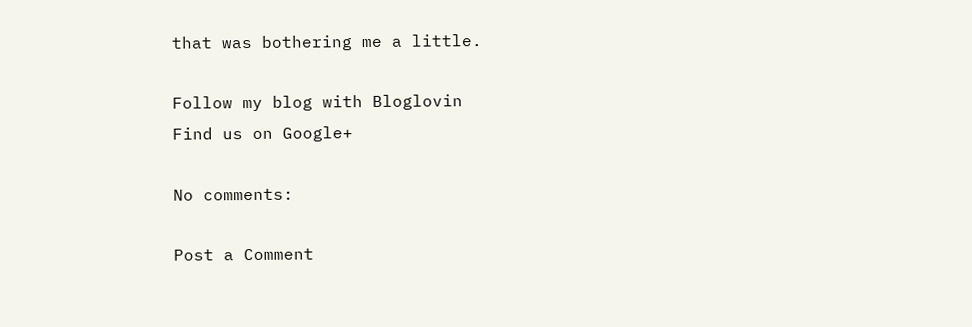that was bothering me a little.

Follow my blog with Bloglovin
Find us on Google+

No comments:

Post a Comment